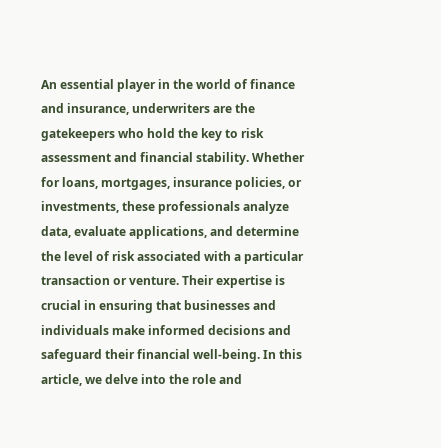An essential player in the world of finance and insurance, underwriters are the gatekeepers who hold the key to risk assessment and financial stability. Whether for loans, mortgages, insurance policies, or investments, these professionals analyze data, evaluate applications, and determine the level of risk associated with a particular transaction or venture. Their expertise is crucial in ensuring that businesses and individuals make informed decisions and safeguard their financial well-being. In this article, we delve into the role and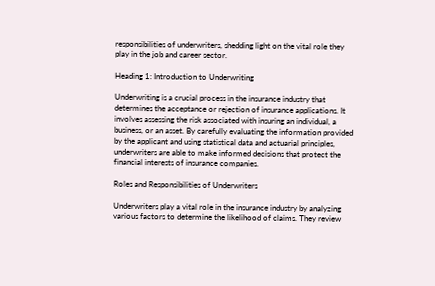responsibilities of underwriters, shedding light on the vital role they play in the job and career sector.

Heading 1: Introduction to Underwriting

Underwriting is a crucial process in the insurance industry that determines the acceptance or rejection of insurance applications. It involves assessing the risk associated with insuring an individual, a business, or an asset. By carefully evaluating the information provided by the applicant and using statistical data and actuarial principles, underwriters are able to make informed decisions that protect the financial interests of insurance companies.

Roles and Responsibilities of Underwriters

Underwriters play a vital role in the insurance industry by analyzing various factors to determine the likelihood of claims. They review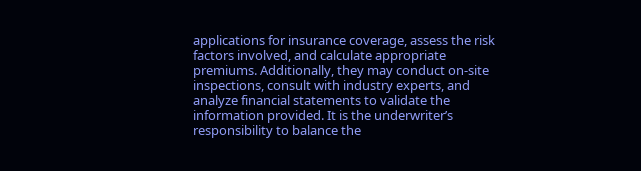applications for insurance coverage, assess the risk factors involved, and calculate appropriate premiums. Additionally, they may conduct on-site inspections, consult with industry experts, and analyze financial statements to validate the information provided. It is the underwriter’s responsibility to balance the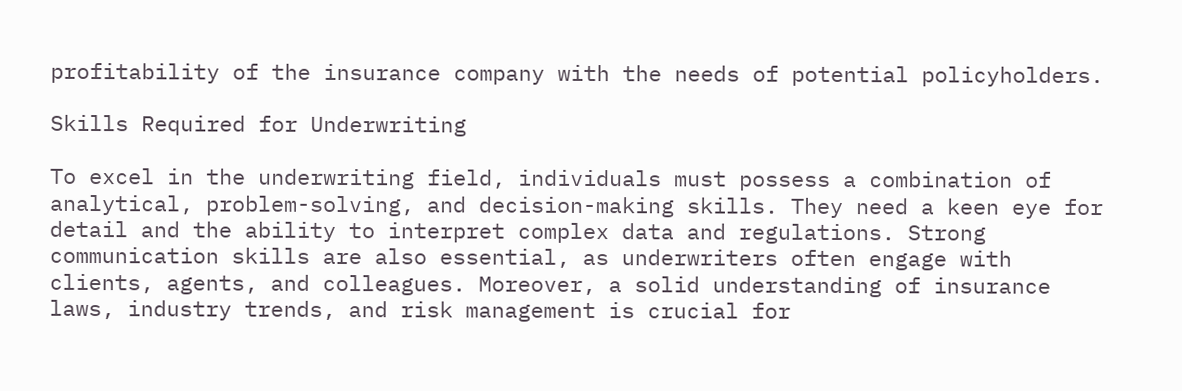profitability of the insurance company with the needs of potential policyholders.

Skills Required for Underwriting

To excel in the underwriting field, individuals must possess a combination of analytical, problem-solving, and decision-making skills. They need a keen eye for detail and the ability to interpret complex data and regulations. Strong communication skills are also essential, as underwriters often engage with clients, agents, and colleagues. Moreover, a solid understanding of insurance laws, industry trends, and risk management is crucial for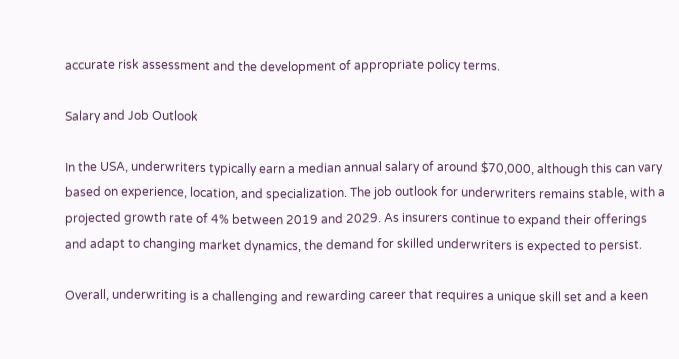accurate risk assessment and the development of appropriate policy terms.

Salary and Job Outlook

In the USA, underwriters typically earn a median annual salary of around $70,000, although this can vary based on experience, location, and specialization. The job outlook for underwriters remains stable, with a projected growth rate of 4% between 2019 and 2029. As insurers continue to expand their offerings and adapt to changing market dynamics, the demand for skilled underwriters is expected to persist.

Overall, underwriting is a challenging and rewarding career that requires a unique skill set and a keen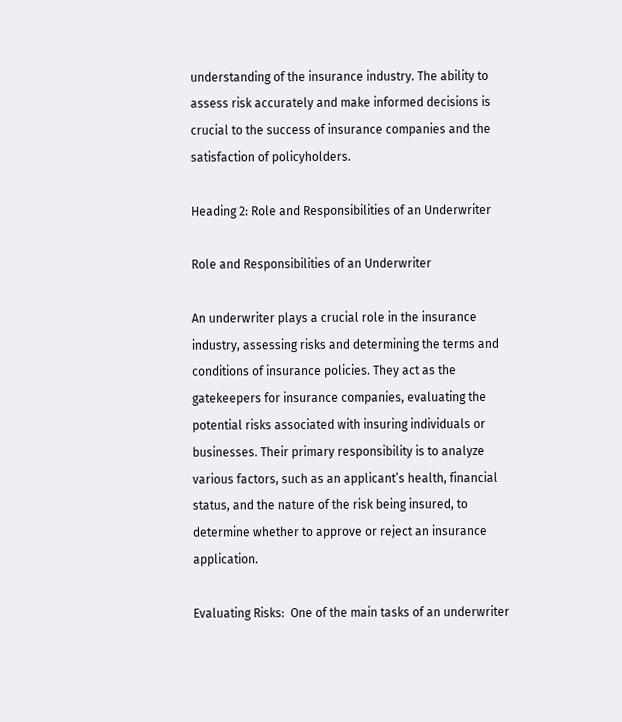understanding of the insurance industry. The ability to assess risk accurately and make informed decisions is crucial to the success of insurance companies and the satisfaction of policyholders.

Heading 2: Role and Responsibilities of an Underwriter

Role and Responsibilities of an Underwriter

An underwriter plays a crucial role in the insurance industry, assessing risks and determining the terms and conditions of insurance policies. They act as the gatekeepers for insurance companies, evaluating the potential risks associated with insuring individuals or businesses. Their primary responsibility is to analyze various factors, such as an applicant’s health, financial status, and the nature of the risk being insured, to determine whether to approve or reject an insurance application.

Evaluating Risks:  One of the main tasks of an underwriter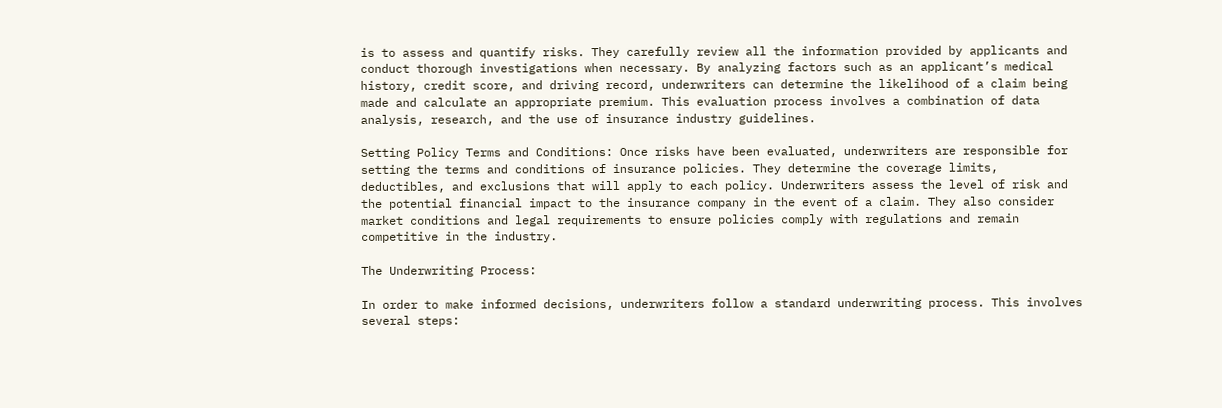is to assess and quantify risks. They carefully review all the information provided by applicants and conduct thorough investigations when necessary. By analyzing factors such as an applicant’s medical history, credit score, and driving record, underwriters can determine the likelihood of a claim being made and calculate an appropriate premium. This evaluation process involves a combination of data analysis, research, and the use of insurance industry guidelines.

Setting Policy Terms and Conditions: Once risks have been evaluated, underwriters are responsible for setting the terms and conditions of insurance policies. They determine the coverage limits, deductibles, and exclusions that will apply to each policy. Underwriters assess the level of risk and the potential financial impact to the insurance company in the event of a claim. They also consider market conditions and legal requirements to ensure policies comply with regulations and remain competitive in the industry.

The Underwriting Process:

In order to make informed decisions, underwriters follow a standard underwriting process. This involves several steps: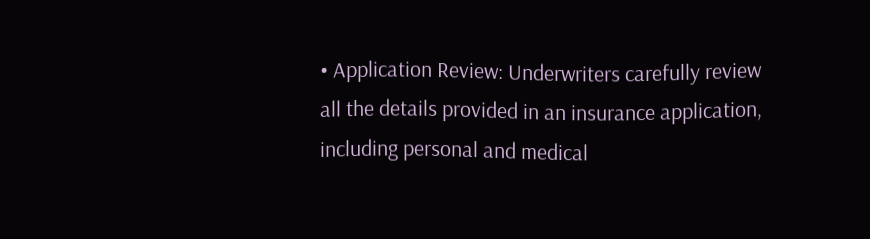• Application Review: Underwriters carefully review all the details provided in an insurance application, including personal and medical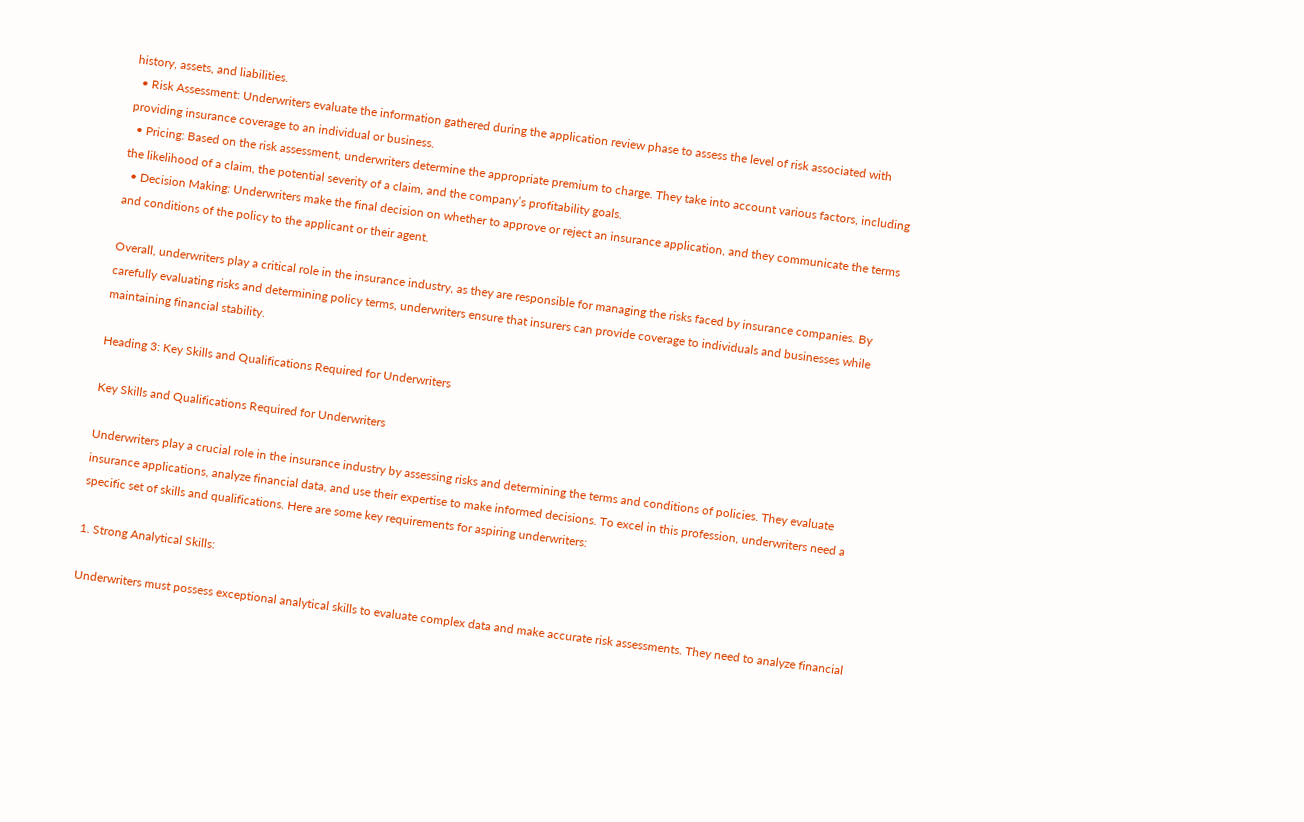history, assets, and liabilities.
  • Risk Assessment: Underwriters evaluate the information gathered during the application review phase to assess the level of risk associated with providing insurance coverage to an individual or business.
  • Pricing: Based on the risk assessment, underwriters determine the appropriate premium to charge. They take into account various factors, including the likelihood of a claim, the potential severity of a claim, and the company’s profitability goals.
  • Decision Making: Underwriters make the final decision on whether to approve or reject an insurance application, and they communicate the terms and conditions of the policy to the applicant or their agent.

Overall, underwriters play a critical role in the insurance industry, as they are responsible for managing the risks faced by insurance companies. By carefully evaluating risks and determining policy terms, underwriters ensure that insurers can provide coverage to individuals and businesses while maintaining financial stability.

Heading 3: Key Skills and Qualifications Required for Underwriters

Key Skills and Qualifications Required for Underwriters

Underwriters play a crucial role in the insurance industry by assessing risks and determining the terms and conditions of policies. They evaluate insurance applications, analyze financial data, and use their expertise to make informed decisions. To excel in this profession, underwriters need a specific set of skills and qualifications. Here are some key requirements for aspiring underwriters:

1. Strong Analytical Skills:

Underwriters must possess exceptional analytical skills to evaluate complex data and make accurate risk assessments. They need to analyze financial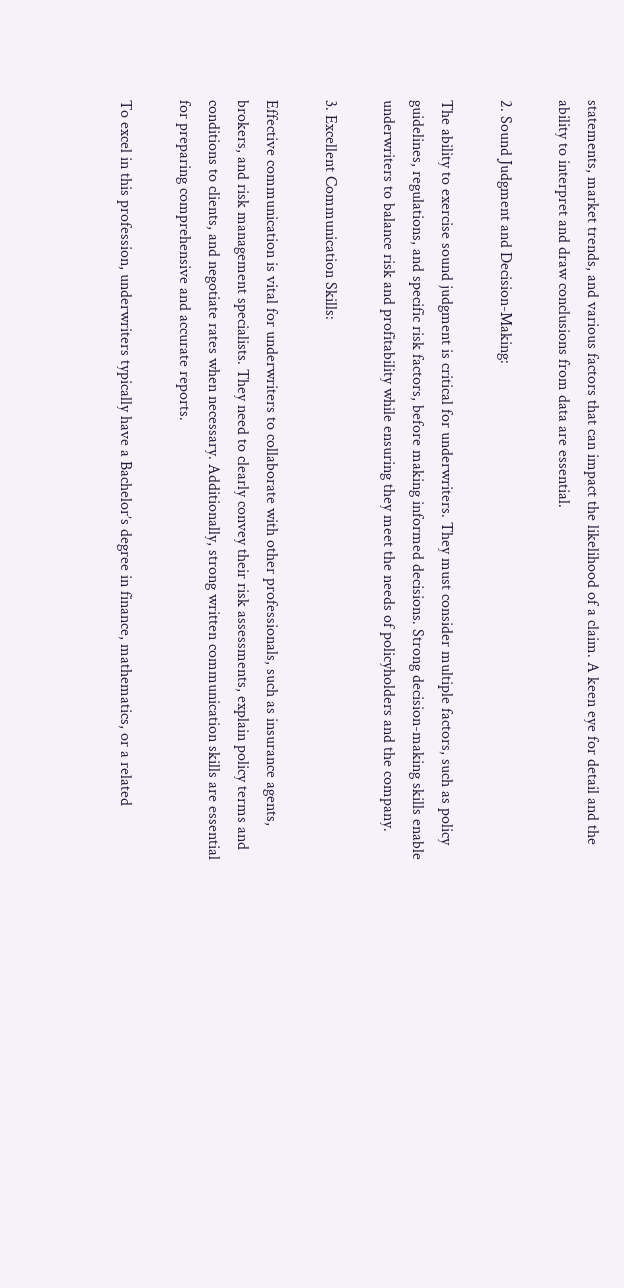statements, market trends, and various factors that can impact the likelihood of a claim. A keen eye for detail and the ability to interpret and draw conclusions from data are essential.

2. Sound Judgment and Decision-Making:

The ability to exercise sound judgment is critical for underwriters. They must consider multiple factors, such as policy guidelines, regulations, and specific risk factors, before making informed decisions. Strong decision-making skills enable underwriters to balance risk and profitability while ensuring they meet the needs of policyholders and the company.

3. Excellent Communication Skills:

Effective communication is vital for underwriters to collaborate with other professionals, such as insurance agents, brokers, and risk management specialists. They need to clearly convey their risk assessments, explain policy terms and conditions to clients, and negotiate rates when necessary. Additionally, strong written communication skills are essential for preparing comprehensive and accurate reports.

To excel in this profession, underwriters typically have a Bachelor’s degree in finance, mathematics, or a related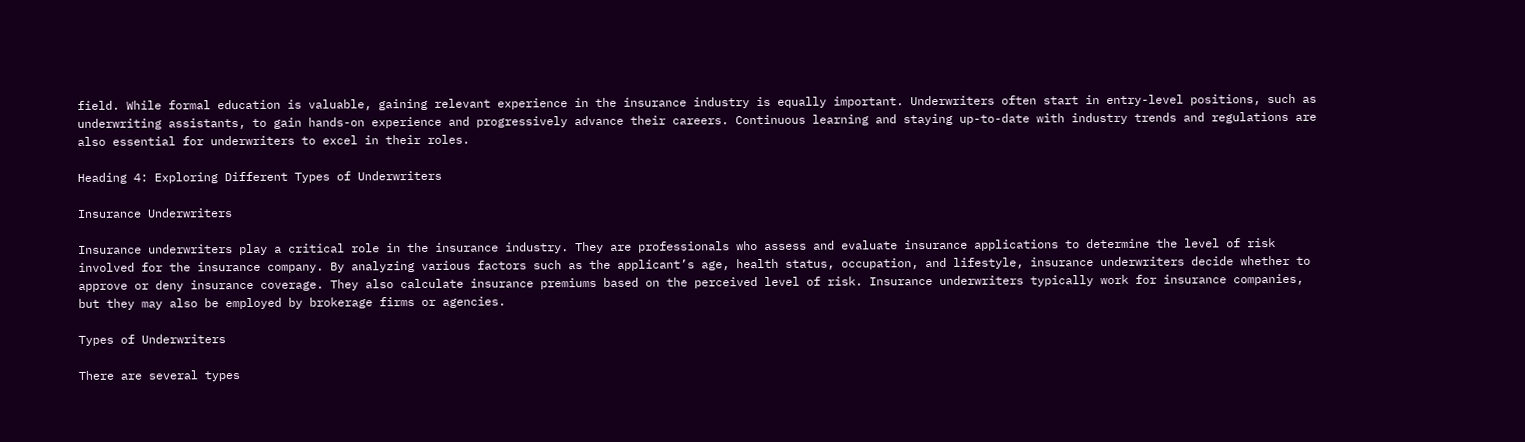field. While formal education is valuable, gaining relevant experience in the insurance industry is equally important. Underwriters often start in entry-level positions, such as underwriting assistants, to gain hands-on experience and progressively advance their careers. Continuous learning and staying up-to-date with industry trends and regulations are also essential for underwriters to excel in their roles.

Heading 4: Exploring Different Types of Underwriters

Insurance Underwriters

Insurance underwriters play a critical role in the insurance industry. They are professionals who assess and evaluate insurance applications to determine the level of risk involved for the insurance company. By analyzing various factors such as the applicant’s age, health status, occupation, and lifestyle, insurance underwriters decide whether to approve or deny insurance coverage. They also calculate insurance premiums based on the perceived level of risk. Insurance underwriters typically work for insurance companies, but they may also be employed by brokerage firms or agencies.

Types of Underwriters

There are several types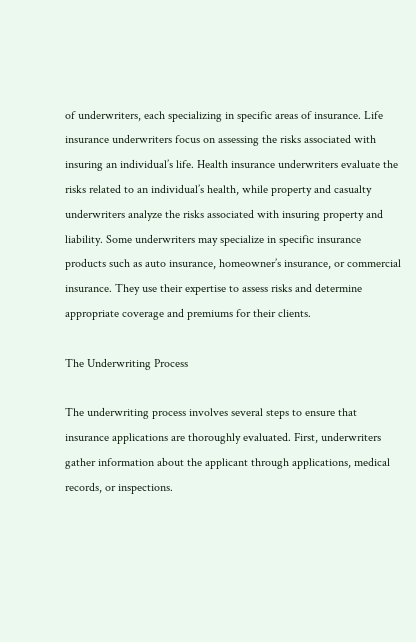of underwriters, each specializing in specific areas of insurance. Life insurance underwriters focus on assessing the risks associated with insuring an individual’s life. Health insurance underwriters evaluate the risks related to an individual’s health, while property and casualty underwriters analyze the risks associated with insuring property and liability. Some underwriters may specialize in specific insurance products such as auto insurance, homeowner’s insurance, or commercial insurance. They use their expertise to assess risks and determine appropriate coverage and premiums for their clients.

The Underwriting Process

The underwriting process involves several steps to ensure that insurance applications are thoroughly evaluated. First, underwriters gather information about the applicant through applications, medical records, or inspections.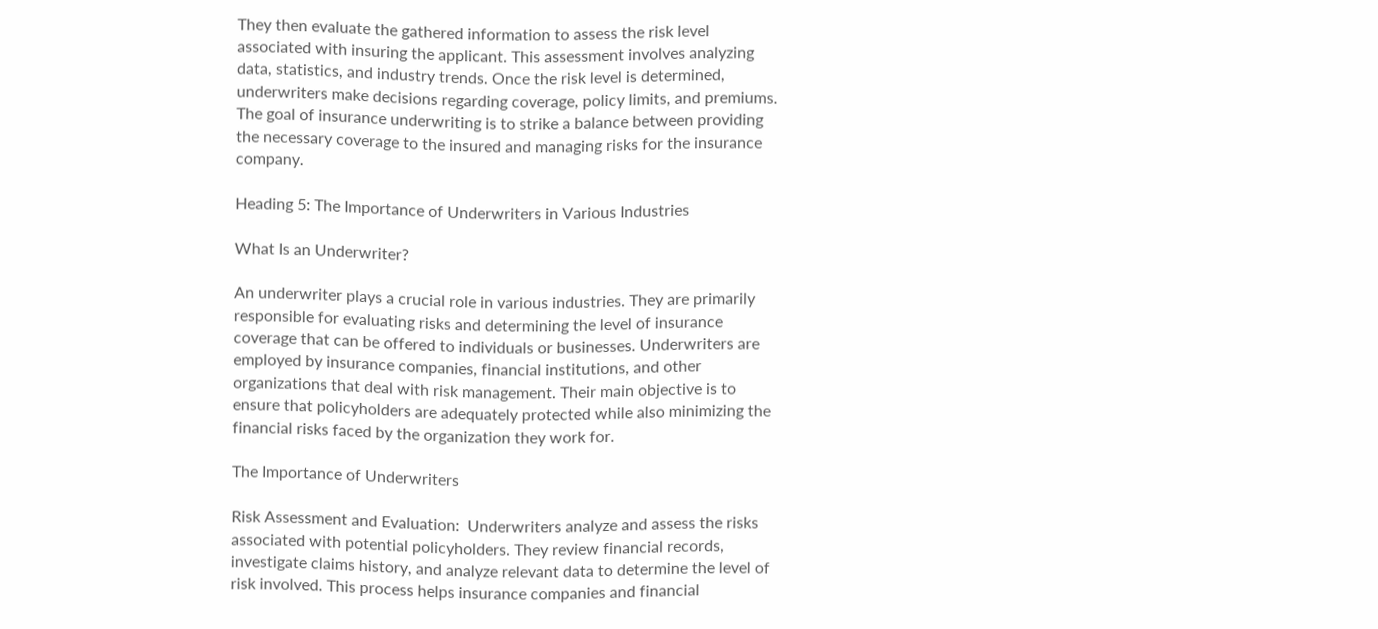They then evaluate the gathered information to assess the risk level associated with insuring the applicant. This assessment involves analyzing data, statistics, and industry trends. Once the risk level is determined, underwriters make decisions regarding coverage, policy limits, and premiums. The goal of insurance underwriting is to strike a balance between providing the necessary coverage to the insured and managing risks for the insurance company.

Heading 5: The Importance of Underwriters in Various Industries

What Is an Underwriter?

An underwriter plays a crucial role in various industries. They are primarily responsible for evaluating risks and determining the level of insurance coverage that can be offered to individuals or businesses. Underwriters are employed by insurance companies, financial institutions, and other organizations that deal with risk management. Their main objective is to ensure that policyholders are adequately protected while also minimizing the financial risks faced by the organization they work for.

The Importance of Underwriters

Risk Assessment and Evaluation:  Underwriters analyze and assess the risks associated with potential policyholders. They review financial records, investigate claims history, and analyze relevant data to determine the level of risk involved. This process helps insurance companies and financial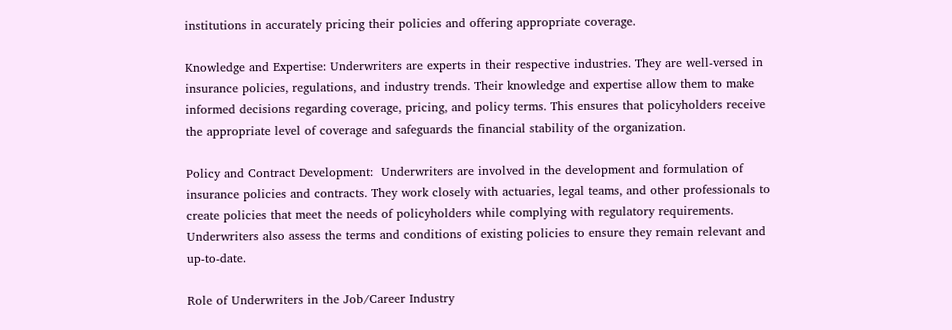institutions in accurately pricing their policies and offering appropriate coverage.

Knowledge and Expertise: Underwriters are experts in their respective industries. They are well-versed in insurance policies, regulations, and industry trends. Their knowledge and expertise allow them to make informed decisions regarding coverage, pricing, and policy terms. This ensures that policyholders receive the appropriate level of coverage and safeguards the financial stability of the organization.

Policy and Contract Development:  Underwriters are involved in the development and formulation of insurance policies and contracts. They work closely with actuaries, legal teams, and other professionals to create policies that meet the needs of policyholders while complying with regulatory requirements. Underwriters also assess the terms and conditions of existing policies to ensure they remain relevant and up-to-date.

Role of Underwriters in the Job/Career Industry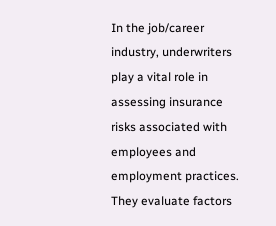In the job/career industry, underwriters play a vital role in assessing insurance risks associated with employees and employment practices. They evaluate factors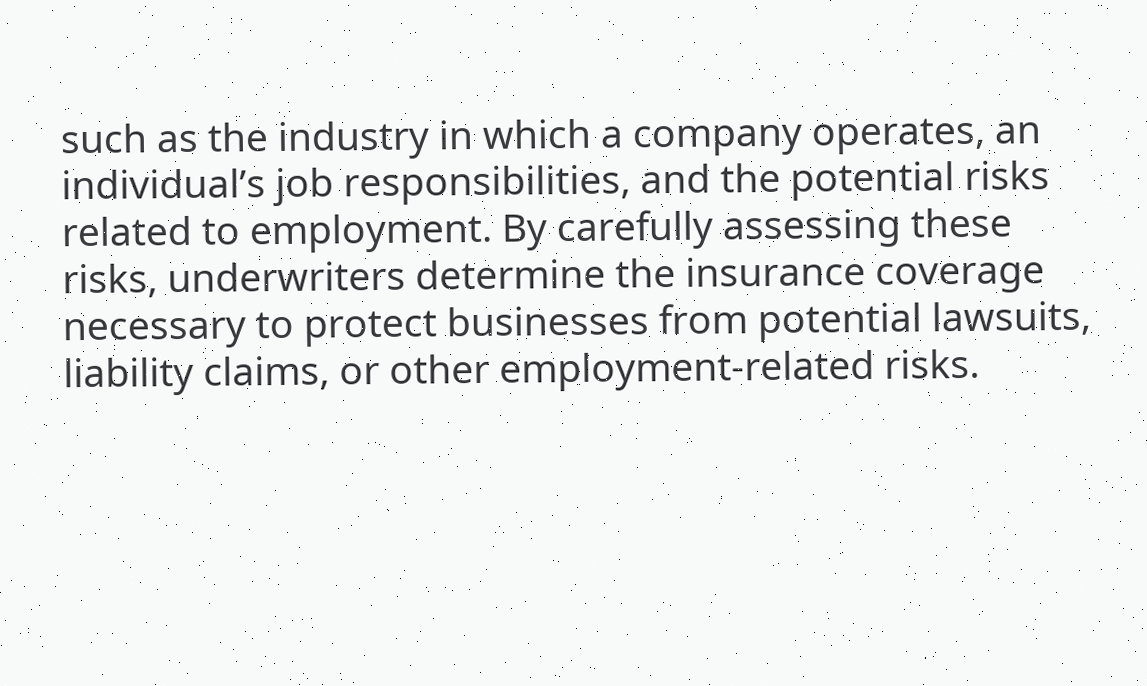such as the industry in which a company operates, an individual’s job responsibilities, and the potential risks related to employment. By carefully assessing these risks, underwriters determine the insurance coverage necessary to protect businesses from potential lawsuits, liability claims, or other employment-related risks.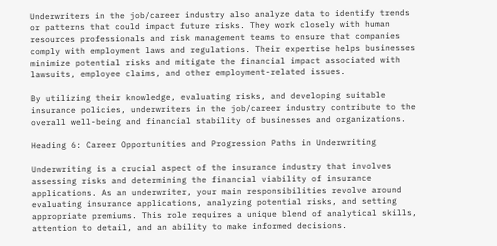Underwriters in the job/career industry also analyze data to identify trends or patterns that could impact future risks. They work closely with human resources professionals and risk management teams to ensure that companies comply with employment laws and regulations. Their expertise helps businesses minimize potential risks and mitigate the financial impact associated with lawsuits, employee claims, and other employment-related issues.

By utilizing their knowledge, evaluating risks, and developing suitable insurance policies, underwriters in the job/career industry contribute to the overall well-being and financial stability of businesses and organizations.

Heading 6: Career Opportunities and Progression Paths in Underwriting

Underwriting is a crucial aspect of the insurance industry that involves assessing risks and determining the financial viability of insurance applications. As an underwriter, your main responsibilities revolve around evaluating insurance applications, analyzing potential risks, and setting appropriate premiums. This role requires a unique blend of analytical skills, attention to detail, and an ability to make informed decisions.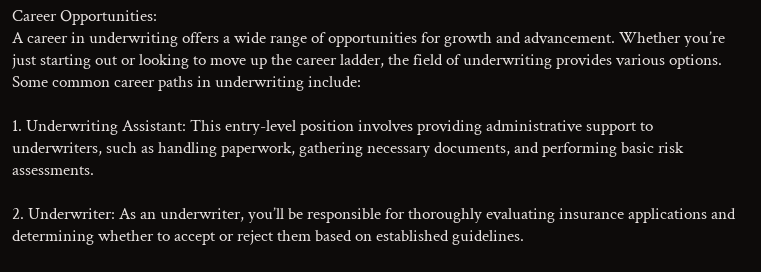Career Opportunities:
A career in underwriting offers a wide range of opportunities for growth and advancement. Whether you’re just starting out or looking to move up the career ladder, the field of underwriting provides various options. Some common career paths in underwriting include:

1. Underwriting Assistant: This entry-level position involves providing administrative support to underwriters, such as handling paperwork, gathering necessary documents, and performing basic risk assessments.

2. Underwriter: As an underwriter, you’ll be responsible for thoroughly evaluating insurance applications and determining whether to accept or reject them based on established guidelines.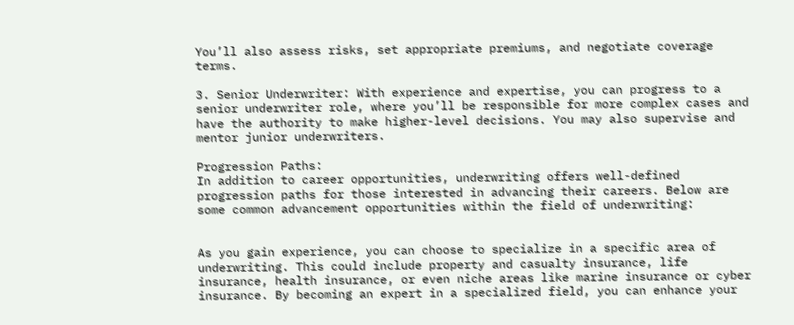You’ll also assess risks, set appropriate premiums, and negotiate coverage terms.

3. Senior Underwriter: With experience and expertise, you can progress to a senior underwriter role, where you’ll be responsible for more complex cases and have the authority to make higher-level decisions. You may also supervise and mentor junior underwriters.

Progression Paths:
In addition to career opportunities, underwriting offers well-defined progression paths for those interested in advancing their careers. Below are some common advancement opportunities within the field of underwriting:


As you gain experience, you can choose to specialize in a specific area of underwriting. This could include property and casualty insurance, life insurance, health insurance, or even niche areas like marine insurance or cyber insurance. By becoming an expert in a specialized field, you can enhance your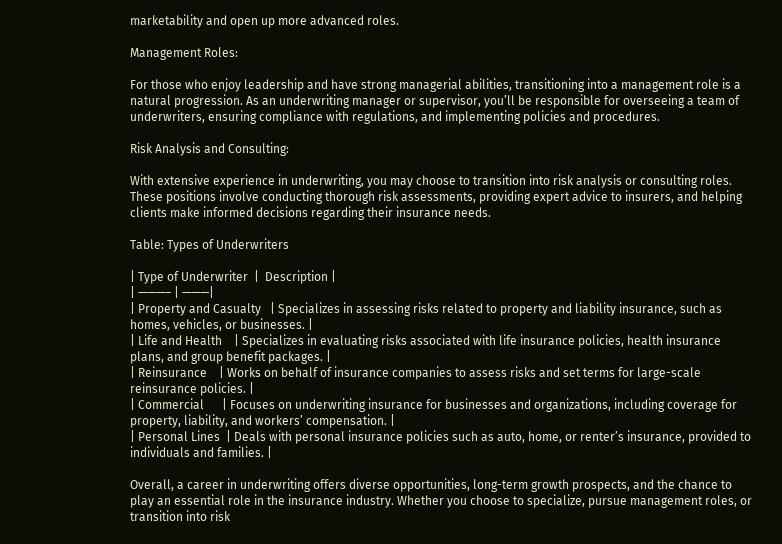marketability and open up more advanced roles.

Management Roles:

For those who enjoy leadership and have strong managerial abilities, transitioning into a management role is a natural progression. As an underwriting manager or supervisor, you’ll be responsible for overseeing a team of underwriters, ensuring compliance with regulations, and implementing policies and procedures.

Risk Analysis and Consulting:

With extensive experience in underwriting, you may choose to transition into risk analysis or consulting roles. These positions involve conducting thorough risk assessments, providing expert advice to insurers, and helping clients make informed decisions regarding their insurance needs.

Table: Types of Underwriters

| Type of Underwriter  |  Description |
| ———– | ———|
| Property and Casualty   | Specializes in assessing risks related to property and liability insurance, such as homes, vehicles, or businesses. |
| Life and Health    | Specializes in evaluating risks associated with life insurance policies, health insurance plans, and group benefit packages. |
| Reinsurance    | Works on behalf of insurance companies to assess risks and set terms for large-scale reinsurance policies. |
| Commercial      | Focuses on underwriting insurance for businesses and organizations, including coverage for property, liability, and workers’ compensation. |
| Personal Lines  | Deals with personal insurance policies such as auto, home, or renter’s insurance, provided to individuals and families. |

Overall, a career in underwriting offers diverse opportunities, long-term growth prospects, and the chance to play an essential role in the insurance industry. Whether you choose to specialize, pursue management roles, or transition into risk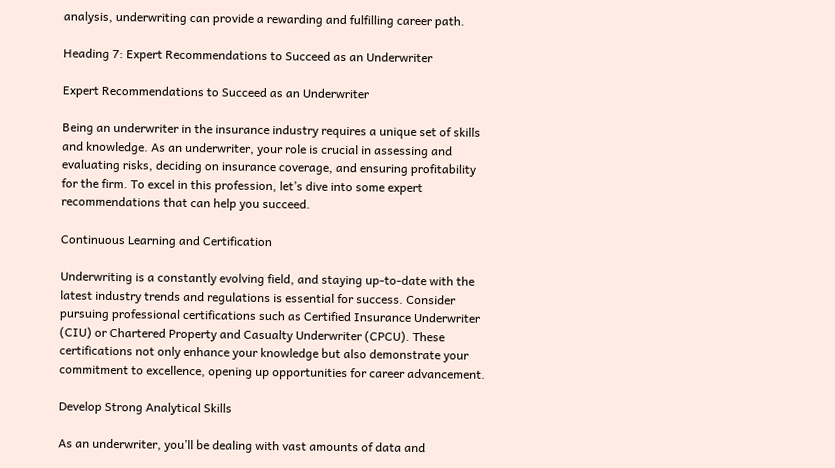analysis, underwriting can provide a rewarding and fulfilling career path.

Heading 7: Expert Recommendations to Succeed as an Underwriter

Expert Recommendations to Succeed as an Underwriter

Being an underwriter in the insurance industry requires a unique set of skills and knowledge. As an underwriter, your role is crucial in assessing and evaluating risks, deciding on insurance coverage, and ensuring profitability for the firm. To excel in this profession, let’s dive into some expert recommendations that can help you succeed.

Continuous Learning and Certification

Underwriting is a constantly evolving field, and staying up-to-date with the latest industry trends and regulations is essential for success. Consider pursuing professional certifications such as Certified Insurance Underwriter (CIU) or Chartered Property and Casualty Underwriter (CPCU). These certifications not only enhance your knowledge but also demonstrate your commitment to excellence, opening up opportunities for career advancement.

Develop Strong Analytical Skills

As an underwriter, you’ll be dealing with vast amounts of data and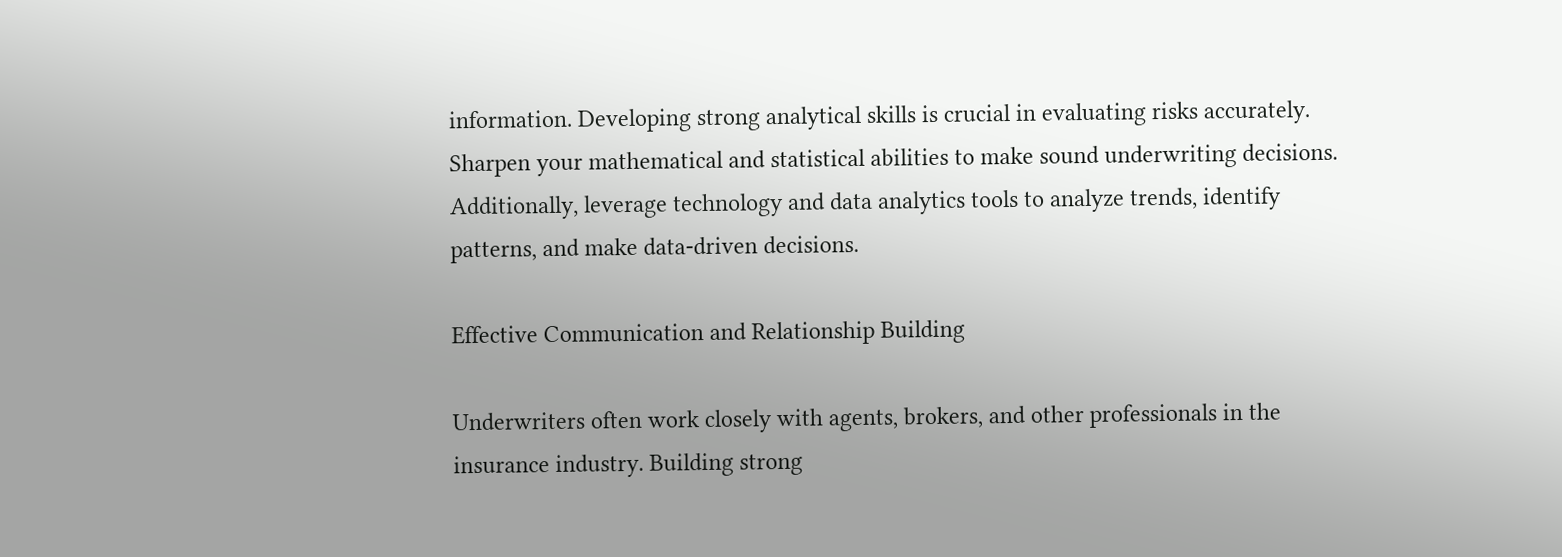information. Developing strong analytical skills is crucial in evaluating risks accurately. Sharpen your mathematical and statistical abilities to make sound underwriting decisions. Additionally, leverage technology and data analytics tools to analyze trends, identify patterns, and make data-driven decisions.

Effective Communication and Relationship Building

Underwriters often work closely with agents, brokers, and other professionals in the insurance industry. Building strong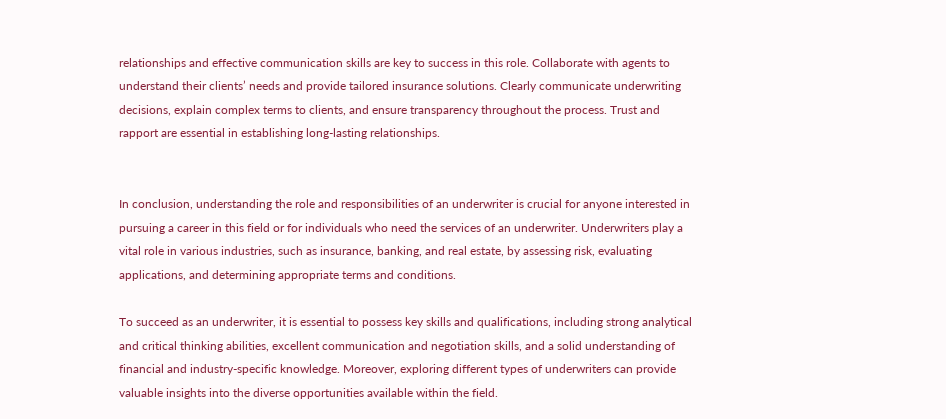relationships and effective communication skills are key to success in this role. Collaborate with agents to understand their clients’ needs and provide tailored insurance solutions. Clearly communicate underwriting decisions, explain complex terms to clients, and ensure transparency throughout the process. Trust and rapport are essential in establishing long-lasting relationships.


In conclusion, understanding the role and responsibilities of an underwriter is crucial for anyone interested in pursuing a career in this field or for individuals who need the services of an underwriter. Underwriters play a vital role in various industries, such as insurance, banking, and real estate, by assessing risk, evaluating applications, and determining appropriate terms and conditions.

To succeed as an underwriter, it is essential to possess key skills and qualifications, including strong analytical and critical thinking abilities, excellent communication and negotiation skills, and a solid understanding of financial and industry-specific knowledge. Moreover, exploring different types of underwriters can provide valuable insights into the diverse opportunities available within the field.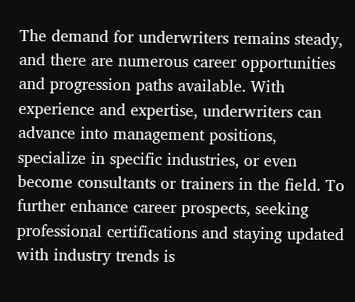The demand for underwriters remains steady, and there are numerous career opportunities and progression paths available. With experience and expertise, underwriters can advance into management positions, specialize in specific industries, or even become consultants or trainers in the field. To further enhance career prospects, seeking professional certifications and staying updated with industry trends is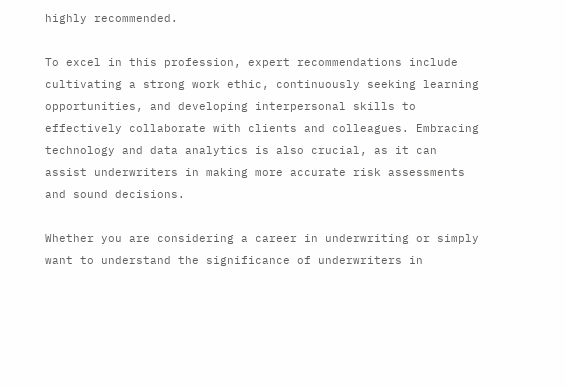highly recommended.

To excel in this profession, expert recommendations include cultivating a strong work ethic, continuously seeking learning opportunities, and developing interpersonal skills to effectively collaborate with clients and colleagues. Embracing technology and data analytics is also crucial, as it can assist underwriters in making more accurate risk assessments and sound decisions.

Whether you are considering a career in underwriting or simply want to understand the significance of underwriters in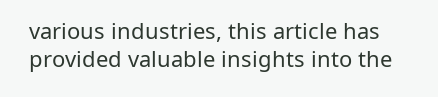various industries, this article has provided valuable insights into the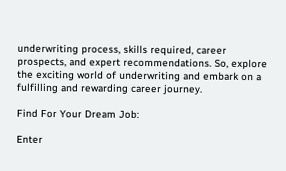underwriting process, skills required, career prospects, and expert recommendations. So, explore the exciting world of underwriting and embark on a fulfilling and rewarding career journey.

Find For Your Dream Job:

Enter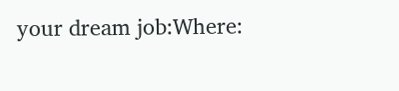your dream job:Where: